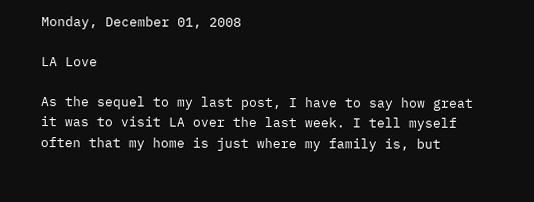Monday, December 01, 2008

LA Love

As the sequel to my last post, I have to say how great it was to visit LA over the last week. I tell myself often that my home is just where my family is, but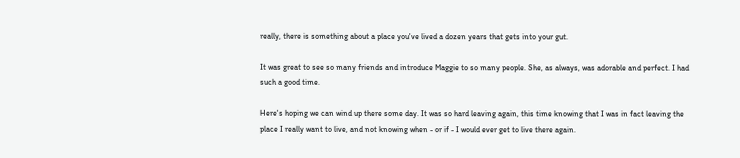really, there is something about a place you've lived a dozen years that gets into your gut.

It was great to see so many friends and introduce Maggie to so many people. She, as always, was adorable and perfect. I had such a good time.

Here's hoping we can wind up there some day. It was so hard leaving again, this time knowing that I was in fact leaving the place I really want to live, and not knowing when - or if - I would ever get to live there again.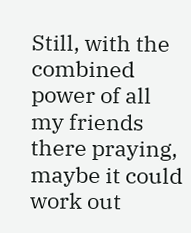Still, with the combined power of all my friends there praying, maybe it could work out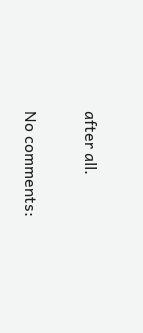after all.

No comments: